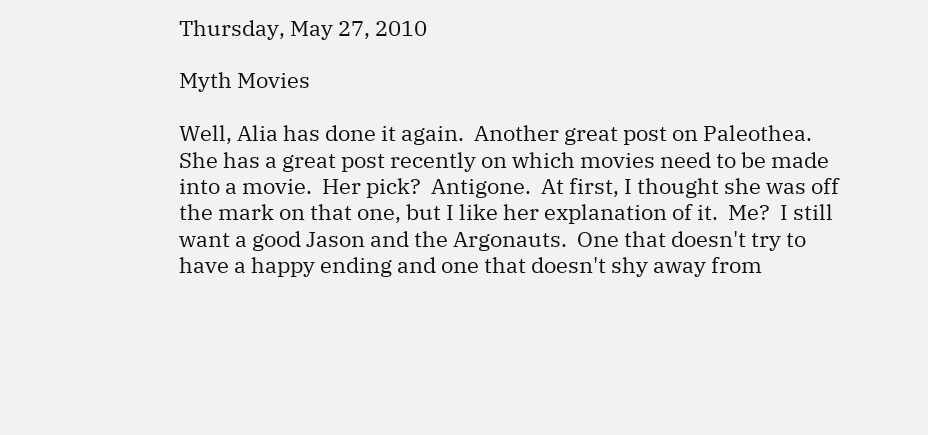Thursday, May 27, 2010

Myth Movies

Well, Alia has done it again.  Another great post on Paleothea.  She has a great post recently on which movies need to be made into a movie.  Her pick?  Antigone.  At first, I thought she was off the mark on that one, but I like her explanation of it.  Me?  I still want a good Jason and the Argonauts.  One that doesn't try to have a happy ending and one that doesn't shy away from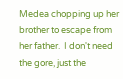Medea chopping up her brother to escape from her father.  I don't need the gore, just the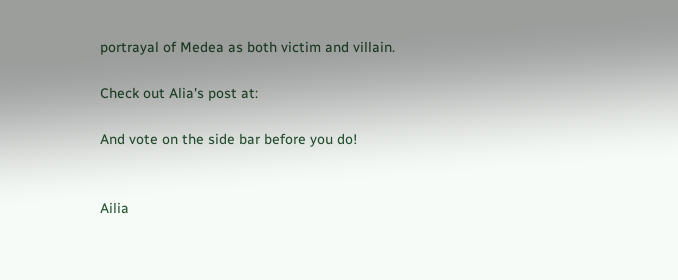portrayal of Medea as both victim and villain.

Check out Alia's post at:

And vote on the side bar before you do!


Ailia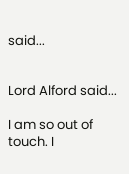said...


Lord Alford said...

I am so out of touch. I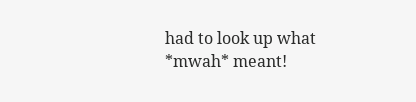had to look up what *mwah* meant!